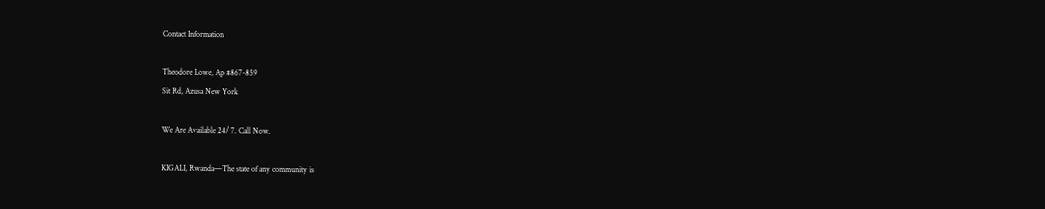Contact Information

Theodore Lowe, Ap #867-859
Sit Rd, Azusa New York

We Are Available 24/ 7. Call Now.

KIGALI, Rwanda—The state of any community is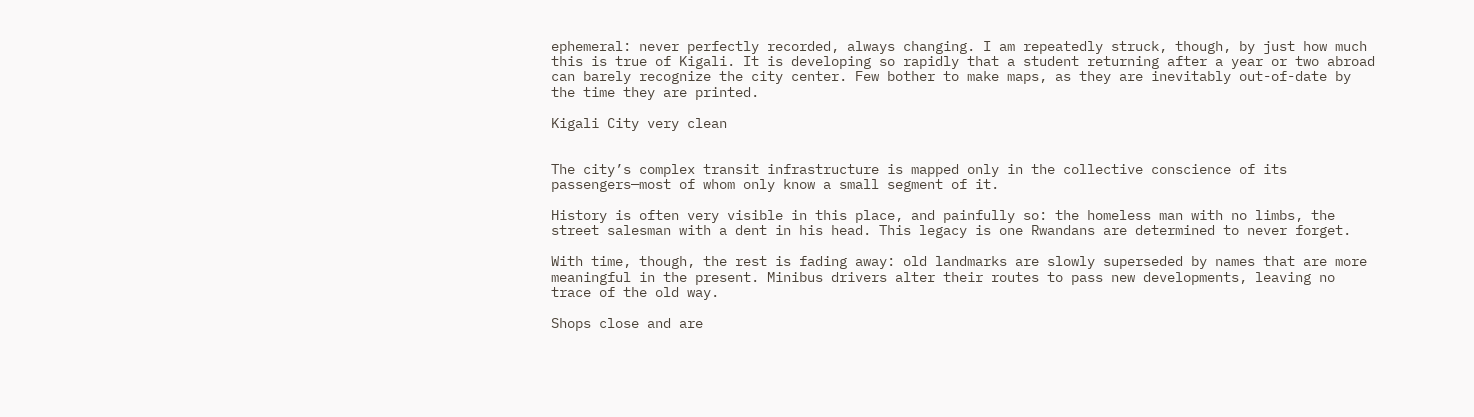ephemeral: never perfectly recorded, always changing. I am repeatedly struck, though, by just how much this is true of Kigali. It is developing so rapidly that a student returning after a year or two abroad can barely recognize the city center. Few bother to make maps, as they are inevitably out-of-date by the time they are printed.

Kigali City very clean


The city’s complex transit infrastructure is mapped only in the collective conscience of its passengers—most of whom only know a small segment of it.

History is often very visible in this place, and painfully so: the homeless man with no limbs, the street salesman with a dent in his head. This legacy is one Rwandans are determined to never forget.

With time, though, the rest is fading away: old landmarks are slowly superseded by names that are more meaningful in the present. Minibus drivers alter their routes to pass new developments, leaving no trace of the old way.

Shops close and are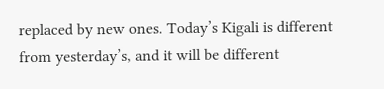replaced by new ones. Today’s Kigali is different from yesterday’s, and it will be different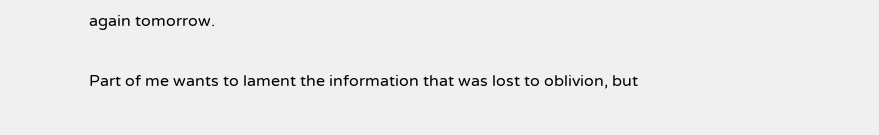again tomorrow.

Part of me wants to lament the information that was lost to oblivion, but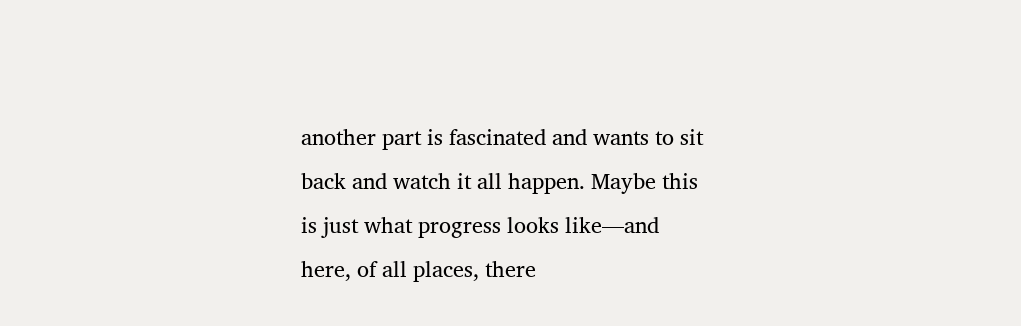another part is fascinated and wants to sit back and watch it all happen. Maybe this is just what progress looks like—and here, of all places, there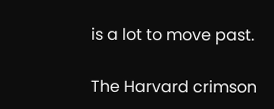is a lot to move past.

The Harvard crimson